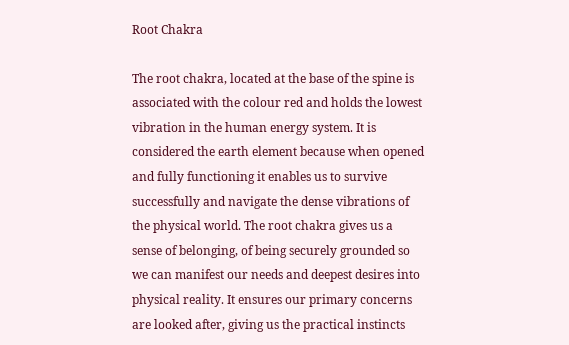Root Chakra

The root chakra, located at the base of the spine is associated with the colour red and holds the lowest vibration in the human energy system. It is considered the earth element because when opened and fully functioning it enables us to survive successfully and navigate the dense vibrations of the physical world. The root chakra gives us a sense of belonging, of being securely grounded so we can manifest our needs and deepest desires into physical reality. It ensures our primary concerns are looked after, giving us the practical instincts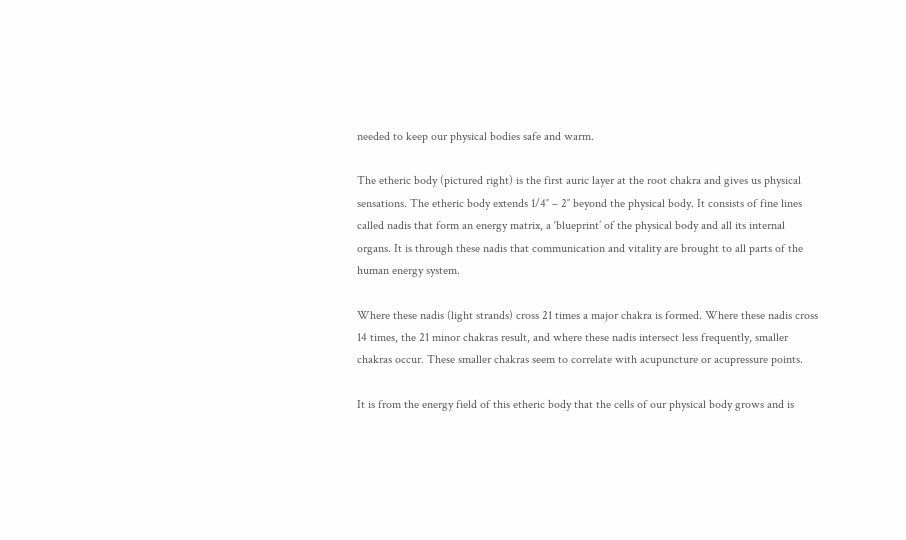needed to keep our physical bodies safe and warm.

The etheric body (pictured right) is the first auric layer at the root chakra and gives us physical sensations. The etheric body extends 1/4″ – 2″ beyond the physical body. It consists of fine lines called nadis that form an energy matrix, a ‘blueprint’ of the physical body and all its internal organs. It is through these nadis that communication and vitality are brought to all parts of the human energy system.

Where these nadis (light strands) cross 21 times a major chakra is formed. Where these nadis cross 14 times, the 21 minor chakras result, and where these nadis intersect less frequently, smaller chakras occur. These smaller chakras seem to correlate with acupuncture or acupressure points.

It is from the energy field of this etheric body that the cells of our physical body grows and is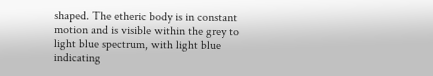shaped. The etheric body is in constant motion and is visible within the grey to light blue spectrum, with light blue indicating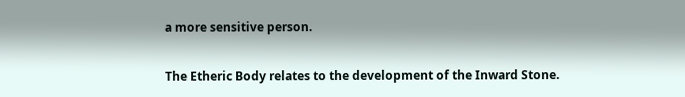a more sensitive person.

The Etheric Body relates to the development of the Inward Stone.